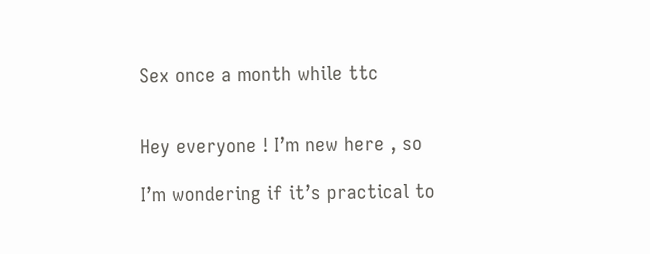Sex once a month while ttc


Hey everyone ! I’m new here , so

I’m wondering if it’s practical to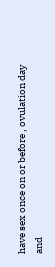have sex once on or before , ovulation day and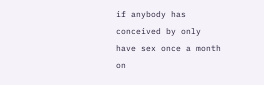if anybody has conceived by only have sex once a month on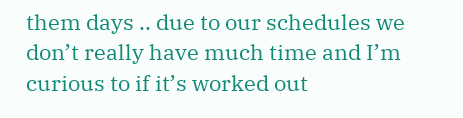them days .. due to our schedules we don’t really have much time and I’m curious to if it’s worked out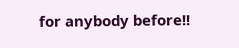for anybody before!!